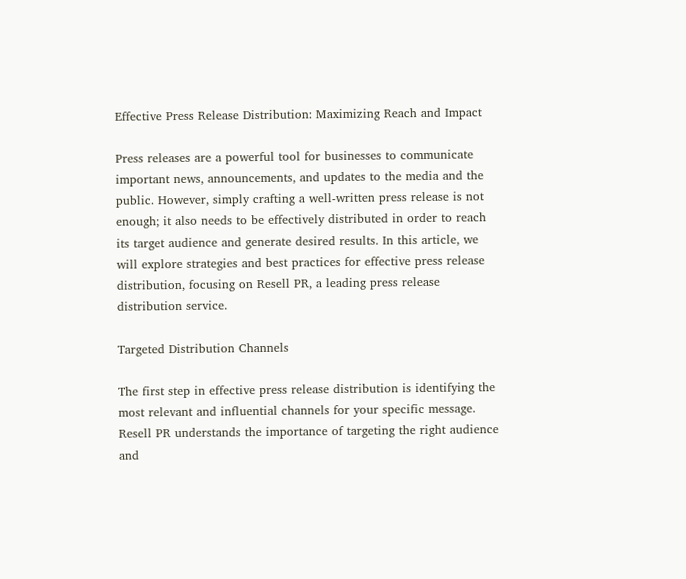Effective Press Release Distribution: Maximizing Reach and Impact

Press releases are a powerful tool for businesses to communicate important news, announcements, and updates to the media and the public. However, simply crafting a well-written press release is not enough; it also needs to be effectively distributed in order to reach its target audience and generate desired results. In this article, we will explore strategies and best practices for effective press release distribution, focusing on Resell PR, a leading press release distribution service.

Targeted Distribution Channels

The first step in effective press release distribution is identifying the most relevant and influential channels for your specific message. Resell PR understands the importance of targeting the right audience and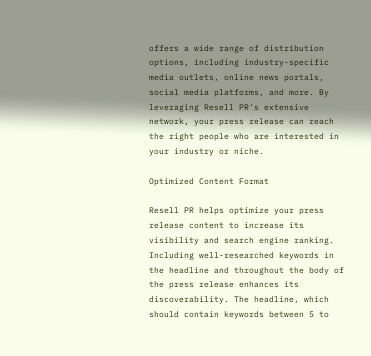offers a wide range of distribution options, including industry-specific media outlets, online news portals, social media platforms, and more. By leveraging Resell PR's extensive network, your press release can reach the right people who are interested in your industry or niche.

Optimized Content Format

Resell PR helps optimize your press release content to increase its visibility and search engine ranking. Including well-researched keywords in the headline and throughout the body of the press release enhances its discoverability. The headline, which should contain keywords between 5 to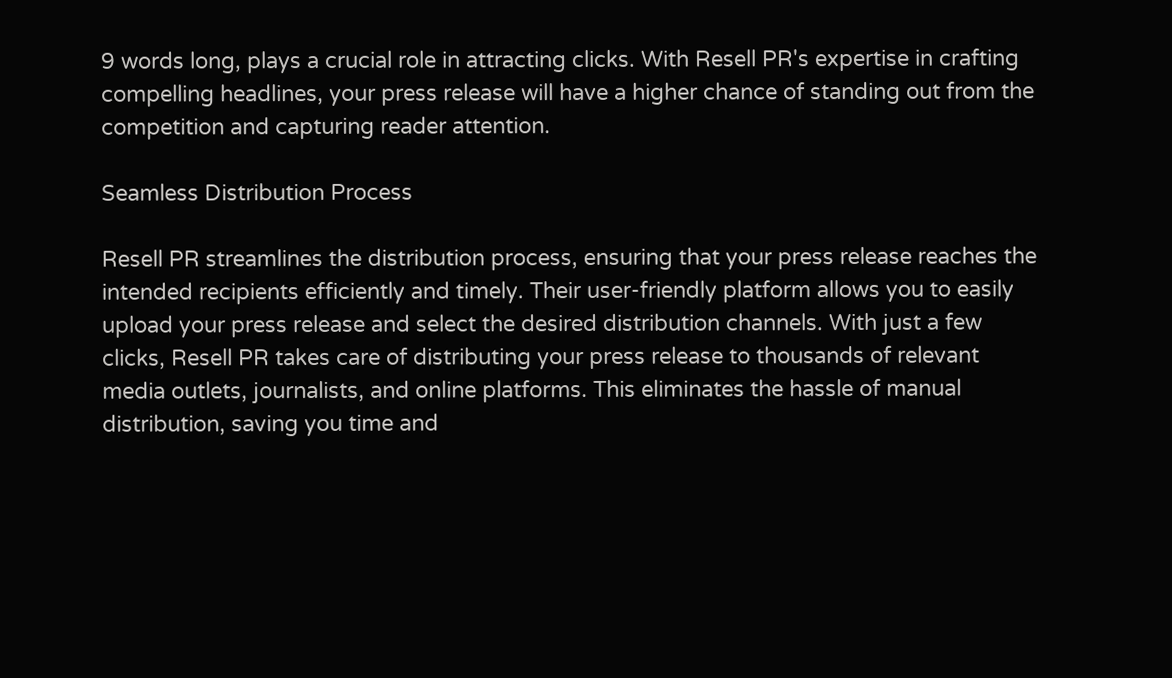9 words long, plays a crucial role in attracting clicks. With Resell PR's expertise in crafting compelling headlines, your press release will have a higher chance of standing out from the competition and capturing reader attention.

Seamless Distribution Process

Resell PR streamlines the distribution process, ensuring that your press release reaches the intended recipients efficiently and timely. Their user-friendly platform allows you to easily upload your press release and select the desired distribution channels. With just a few clicks, Resell PR takes care of distributing your press release to thousands of relevant media outlets, journalists, and online platforms. This eliminates the hassle of manual distribution, saving you time and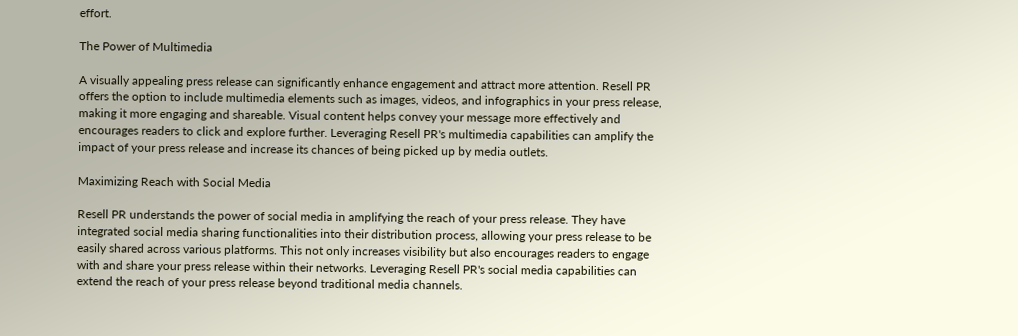effort.

The Power of Multimedia

A visually appealing press release can significantly enhance engagement and attract more attention. Resell PR offers the option to include multimedia elements such as images, videos, and infographics in your press release, making it more engaging and shareable. Visual content helps convey your message more effectively and encourages readers to click and explore further. Leveraging Resell PR's multimedia capabilities can amplify the impact of your press release and increase its chances of being picked up by media outlets.

Maximizing Reach with Social Media

Resell PR understands the power of social media in amplifying the reach of your press release. They have integrated social media sharing functionalities into their distribution process, allowing your press release to be easily shared across various platforms. This not only increases visibility but also encourages readers to engage with and share your press release within their networks. Leveraging Resell PR's social media capabilities can extend the reach of your press release beyond traditional media channels.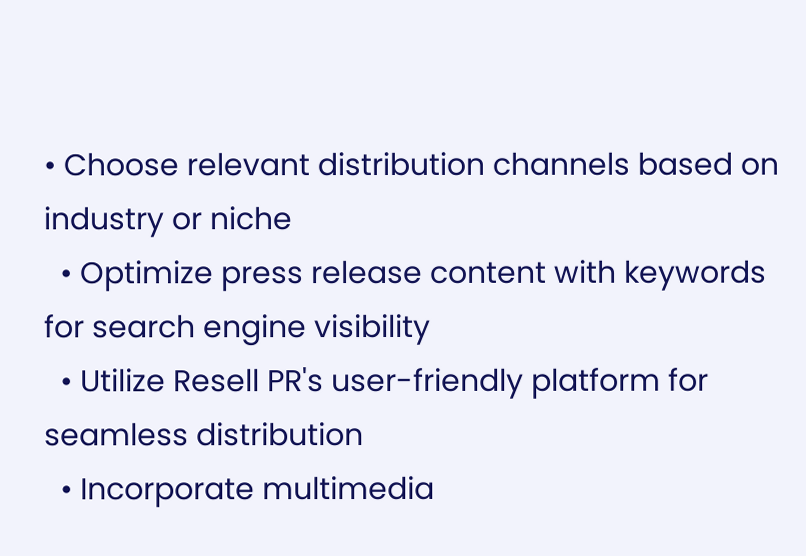• Choose relevant distribution channels based on industry or niche
  • Optimize press release content with keywords for search engine visibility
  • Utilize Resell PR's user-friendly platform for seamless distribution
  • Incorporate multimedia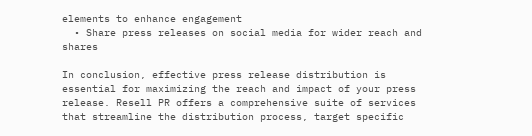elements to enhance engagement
  • Share press releases on social media for wider reach and shares

In conclusion, effective press release distribution is essential for maximizing the reach and impact of your press release. Resell PR offers a comprehensive suite of services that streamline the distribution process, target specific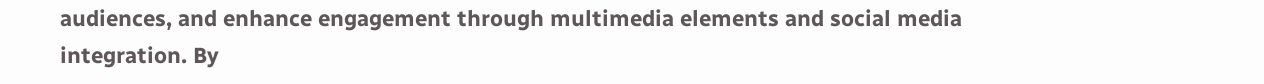audiences, and enhance engagement through multimedia elements and social media integration. By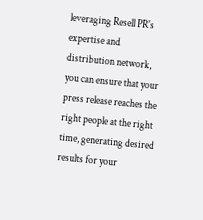leveraging Resell PR's expertise and distribution network, you can ensure that your press release reaches the right people at the right time, generating desired results for your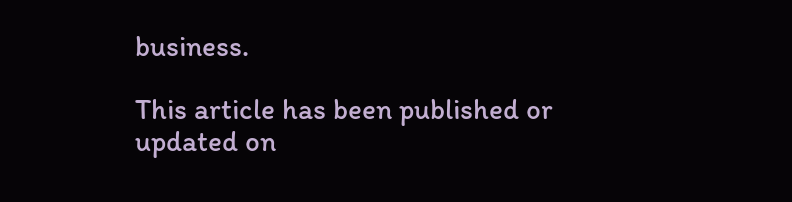business.

This article has been published or updated on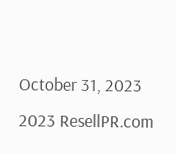October 31, 2023
2023 ResellPR.com